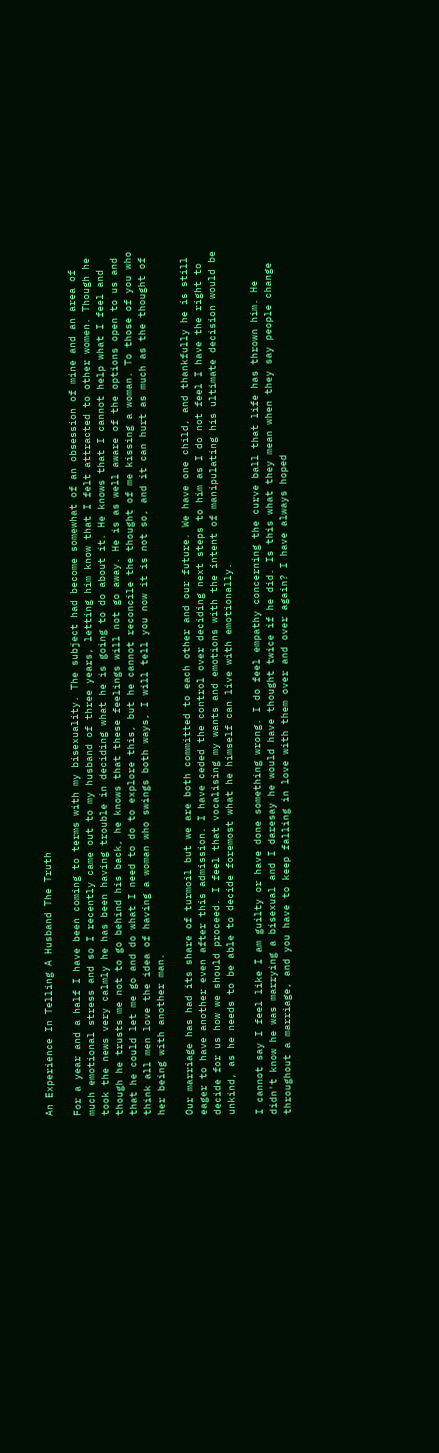An Experience In Telling A Husband The Truth

For a year and a half I have been coming to terms with my bisexuality. The subject had become somewhat of an obsession of mine and an area of much emotional stress and so I recently came out to my husband of three years, letting him know that I felt attracted to other women. Though he took the news very calmly he has been having trouble in deciding what he is going to do about it. He knows that I cannot help what I feel and though he trusts me not to go behind his back, he knows that these feelings will not go away. He is as well aware of the options open to us and that he could let me go and do what I need to do to explore this, but he cannot reconcile the thought of me kissing a woman. To those of you who think all men love the idea of having a woman who swings both ways, I will tell you now it is not so, and it can hurt as much as the thought of her being with another man.

Our marriage has had its share of turmoil but we are both committed to each other and our future. We have one child, and thankfully he is still eager to have another even after this admission. I have ceded the control over deciding next steps to him as I do not feel I have the right to decide for us how we should proceed. I feel that vocalising my wants and emotions with the intent of manipulating his ultimate decision would be unkind, as he needs to be able to decide foremost what he himself can live with emotionally.

I cannot say I feel like I am guilty or have done something wrong. I do feel empathy concerning the curve ball that life has thrown him. He didn't know he was marrying a bisexual and I daresay he would have thought twice if he did. Is this what they mean when they say people change throughout a marriage, and you have to keep falling in love with them over and over again? I have always hoped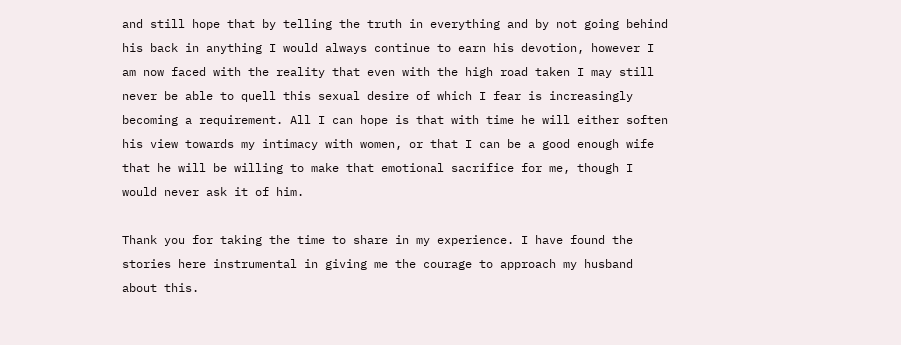and still hope that by telling the truth in everything and by not going behind his back in anything I would always continue to earn his devotion, however I am now faced with the reality that even with the high road taken I may still never be able to quell this sexual desire of which I fear is increasingly becoming a requirement. All I can hope is that with time he will either soften his view towards my intimacy with women, or that I can be a good enough wife that he will be willing to make that emotional sacrifice for me, though I would never ask it of him.

Thank you for taking the time to share in my experience. I have found the stories here instrumental in giving me the courage to approach my husband about this.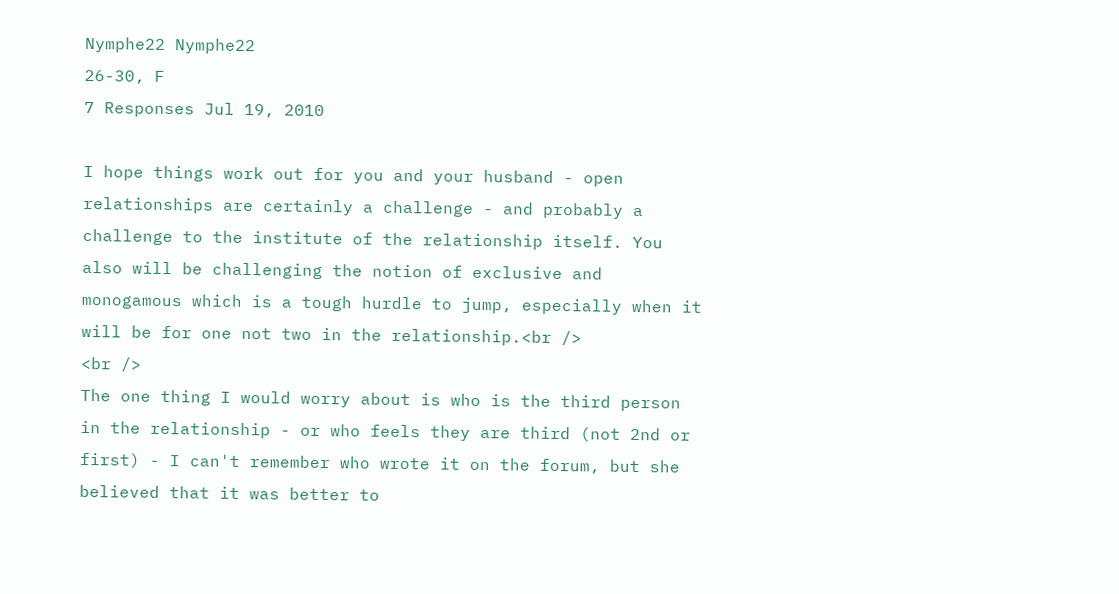Nymphe22 Nymphe22
26-30, F
7 Responses Jul 19, 2010

I hope things work out for you and your husband - open relationships are certainly a challenge - and probably a challenge to the institute of the relationship itself. You also will be challenging the notion of exclusive and monogamous which is a tough hurdle to jump, especially when it will be for one not two in the relationship.<br />
<br />
The one thing I would worry about is who is the third person in the relationship - or who feels they are third (not 2nd or first) - I can't remember who wrote it on the forum, but she believed that it was better to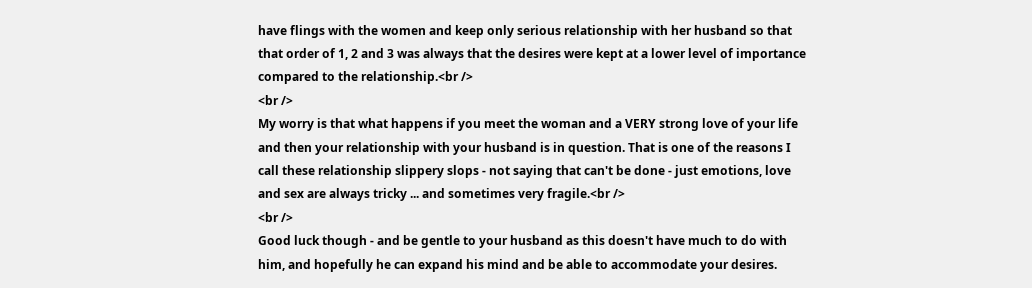have flings with the women and keep only serious relationship with her husband so that that order of 1, 2 and 3 was always that the desires were kept at a lower level of importance compared to the relationship.<br />
<br />
My worry is that what happens if you meet the woman and a VERY strong love of your life and then your relationship with your husband is in question. That is one of the reasons I call these relationship slippery slops - not saying that can't be done - just emotions, love and sex are always tricky ... and sometimes very fragile.<br />
<br />
Good luck though - and be gentle to your husband as this doesn't have much to do with him, and hopefully he can expand his mind and be able to accommodate your desires.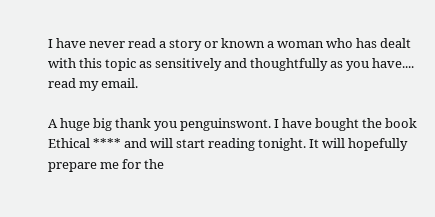I have never read a story or known a woman who has dealt with this topic as sensitively and thoughtfully as you have.... read my email.

A huge big thank you penguinswont. I have bought the book Ethical **** and will start reading tonight. It will hopefully prepare me for the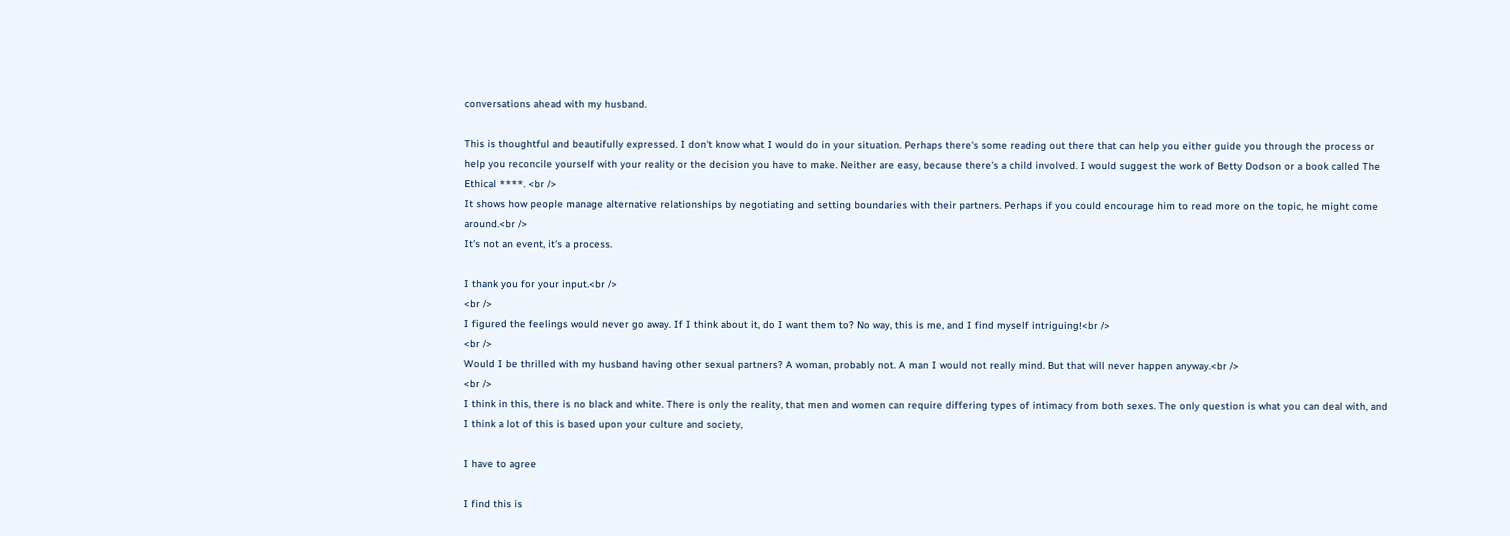conversations ahead with my husband.

This is thoughtful and beautifully expressed. I don't know what I would do in your situation. Perhaps there's some reading out there that can help you either guide you through the process or help you reconcile yourself with your reality or the decision you have to make. Neither are easy, because there's a child involved. I would suggest the work of Betty Dodson or a book called The Ethical ****. <br />
It shows how people manage alternative relationships by negotiating and setting boundaries with their partners. Perhaps if you could encourage him to read more on the topic, he might come around.<br />
It's not an event, it's a process.

I thank you for your input.<br />
<br />
I figured the feelings would never go away. If I think about it, do I want them to? No way, this is me, and I find myself intriguing!<br />
<br />
Would I be thrilled with my husband having other sexual partners? A woman, probably not. A man I would not really mind. But that will never happen anyway.<br />
<br />
I think in this, there is no black and white. There is only the reality, that men and women can require differing types of intimacy from both sexes. The only question is what you can deal with, and I think a lot of this is based upon your culture and society,

I have to agree

I find this is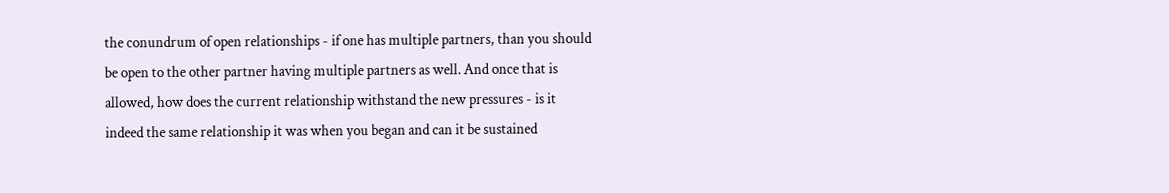the conundrum of open relationships - if one has multiple partners, than you should be open to the other partner having multiple partners as well. And once that is allowed, how does the current relationship withstand the new pressures - is it indeed the same relationship it was when you began and can it be sustained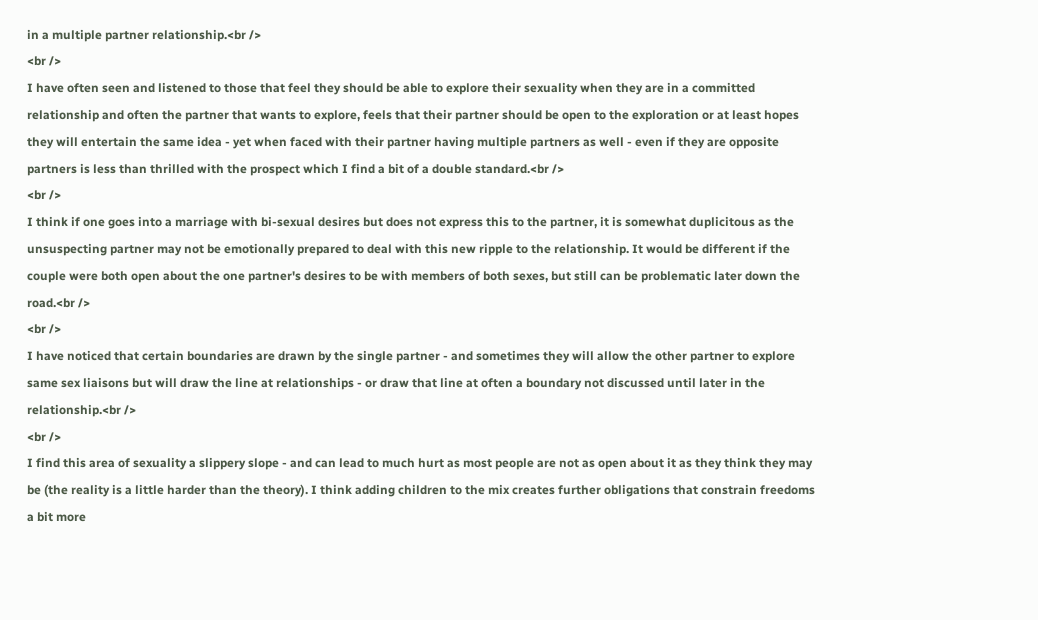in a multiple partner relationship.<br />
<br />
I have often seen and listened to those that feel they should be able to explore their sexuality when they are in a committed relationship and often the partner that wants to explore, feels that their partner should be open to the exploration or at least hopes they will entertain the same idea - yet when faced with their partner having multiple partners as well - even if they are opposite partners is less than thrilled with the prospect which I find a bit of a double standard.<br />
<br />
I think if one goes into a marriage with bi-sexual desires but does not express this to the partner, it is somewhat duplicitous as the unsuspecting partner may not be emotionally prepared to deal with this new ripple to the relationship. It would be different if the couple were both open about the one partner's desires to be with members of both sexes, but still can be problematic later down the road.<br />
<br />
I have noticed that certain boundaries are drawn by the single partner - and sometimes they will allow the other partner to explore same sex liaisons but will draw the line at relationships - or draw that line at often a boundary not discussed until later in the relationship.<br />
<br />
I find this area of sexuality a slippery slope - and can lead to much hurt as most people are not as open about it as they think they may be (the reality is a little harder than the theory). I think adding children to the mix creates further obligations that constrain freedoms a bit more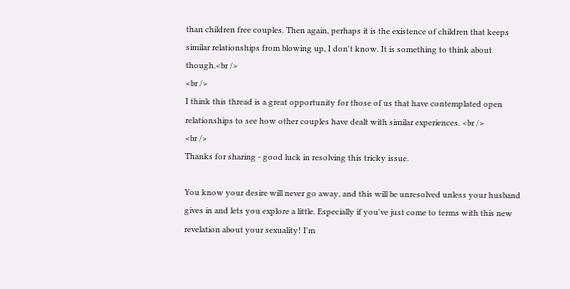than children free couples. Then again, perhaps it is the existence of children that keeps similar relationships from blowing up, I don't know. It is something to think about though.<br />
<br />
I think this thread is a great opportunity for those of us that have contemplated open relationships to see how other couples have dealt with similar experiences. <br />
<br />
Thanks for sharing - good luck in resolving this tricky issue.

You know your desire will never go away, and this will be unresolved unless your husband gives in and lets you explore a little. Especially if you've just come to terms with this new revelation about your sexuality! I'm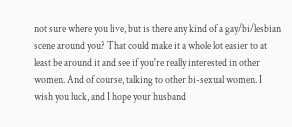not sure where you live, but is there any kind of a gay/bi/lesbian scene around you? That could make it a whole lot easier to at least be around it and see if you're really interested in other women. And of course, talking to other bi-sexual women. I wish you luck, and I hope your husband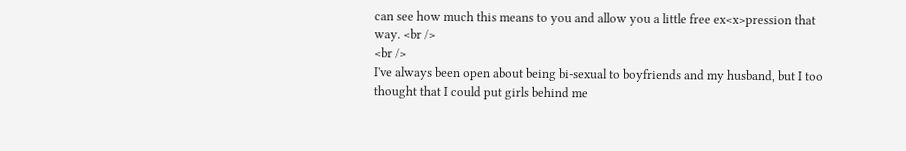can see how much this means to you and allow you a little free ex<x>pression that way. <br />
<br />
I've always been open about being bi-sexual to boyfriends and my husband, but I too thought that I could put girls behind me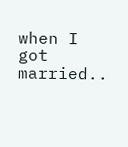when I got married..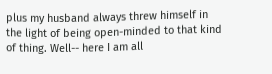plus my husband always threw himself in the light of being open-minded to that kind of thing. Well-- here I am all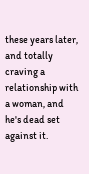these years later, and totally craving a relationship with a woman, and he's dead set against it.